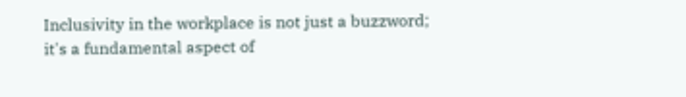Inclusivity in the workplace is not just a buzzword; it's a fundamental aspect of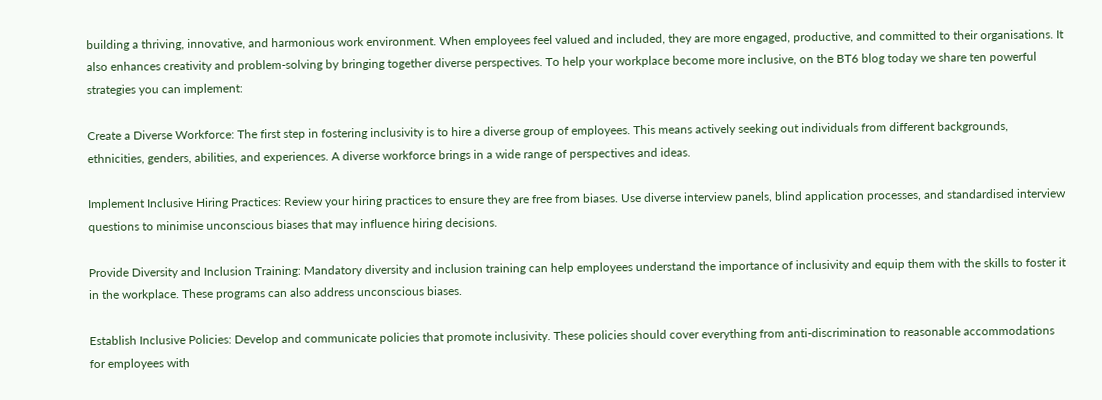building a thriving, innovative, and harmonious work environment. When employees feel valued and included, they are more engaged, productive, and committed to their organisations. It also enhances creativity and problem-solving by bringing together diverse perspectives. To help your workplace become more inclusive, on the BT6 blog today we share ten powerful strategies you can implement:

Create a Diverse Workforce: The first step in fostering inclusivity is to hire a diverse group of employees. This means actively seeking out individuals from different backgrounds, ethnicities, genders, abilities, and experiences. A diverse workforce brings in a wide range of perspectives and ideas.

Implement Inclusive Hiring Practices: Review your hiring practices to ensure they are free from biases. Use diverse interview panels, blind application processes, and standardised interview questions to minimise unconscious biases that may influence hiring decisions.

Provide Diversity and Inclusion Training: Mandatory diversity and inclusion training can help employees understand the importance of inclusivity and equip them with the skills to foster it in the workplace. These programs can also address unconscious biases.

Establish Inclusive Policies: Develop and communicate policies that promote inclusivity. These policies should cover everything from anti-discrimination to reasonable accommodations for employees with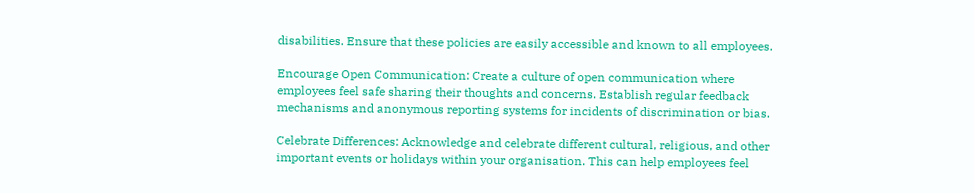disabilities. Ensure that these policies are easily accessible and known to all employees.

Encourage Open Communication: Create a culture of open communication where employees feel safe sharing their thoughts and concerns. Establish regular feedback mechanisms and anonymous reporting systems for incidents of discrimination or bias.

Celebrate Differences: Acknowledge and celebrate different cultural, religious, and other important events or holidays within your organisation. This can help employees feel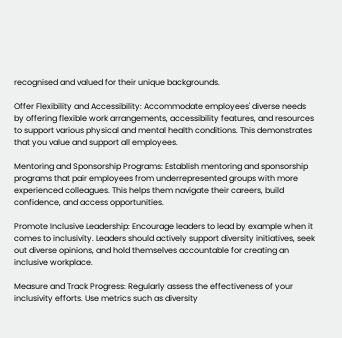recognised and valued for their unique backgrounds.

Offer Flexibility and Accessibility: Accommodate employees' diverse needs by offering flexible work arrangements, accessibility features, and resources to support various physical and mental health conditions. This demonstrates that you value and support all employees.

Mentoring and Sponsorship Programs: Establish mentoring and sponsorship programs that pair employees from underrepresented groups with more experienced colleagues. This helps them navigate their careers, build confidence, and access opportunities.

Promote Inclusive Leadership: Encourage leaders to lead by example when it comes to inclusivity. Leaders should actively support diversity initiatives, seek out diverse opinions, and hold themselves accountable for creating an inclusive workplace.

Measure and Track Progress: Regularly assess the effectiveness of your inclusivity efforts. Use metrics such as diversity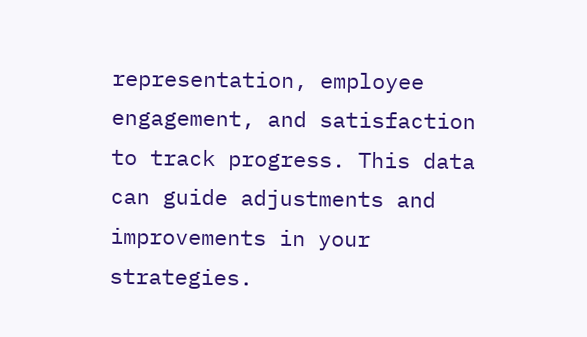representation, employee engagement, and satisfaction to track progress. This data can guide adjustments and improvements in your strategies.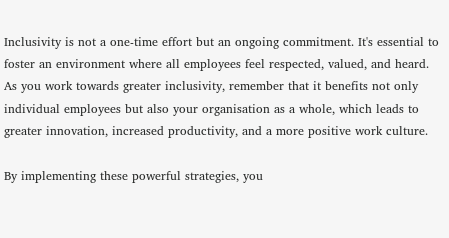Inclusivity is not a one-time effort but an ongoing commitment. It's essential to foster an environment where all employees feel respected, valued, and heard. As you work towards greater inclusivity, remember that it benefits not only individual employees but also your organisation as a whole, which leads to greater innovation, increased productivity, and a more positive work culture.

By implementing these powerful strategies, you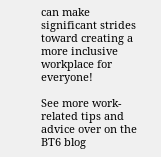can make significant strides toward creating a more inclusive workplace for everyone!

See more work-related tips and advice over on the BT6 blog